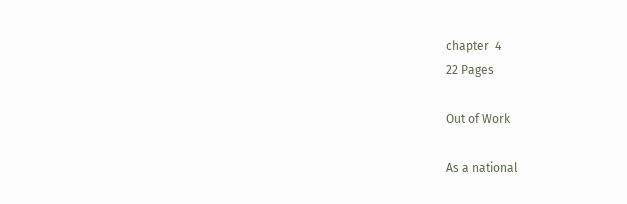chapter  4
22 Pages

Out of Work

As a national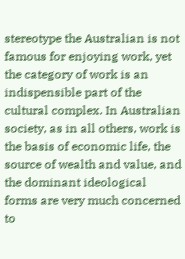stereotype the Australian is not famous for enjoying work, yet the category of work is an indispensible part of the cultural complex. In Australian society, as in all others, work is the basis of economic life, the source of wealth and value, and the dominant ideological forms are very much concerned to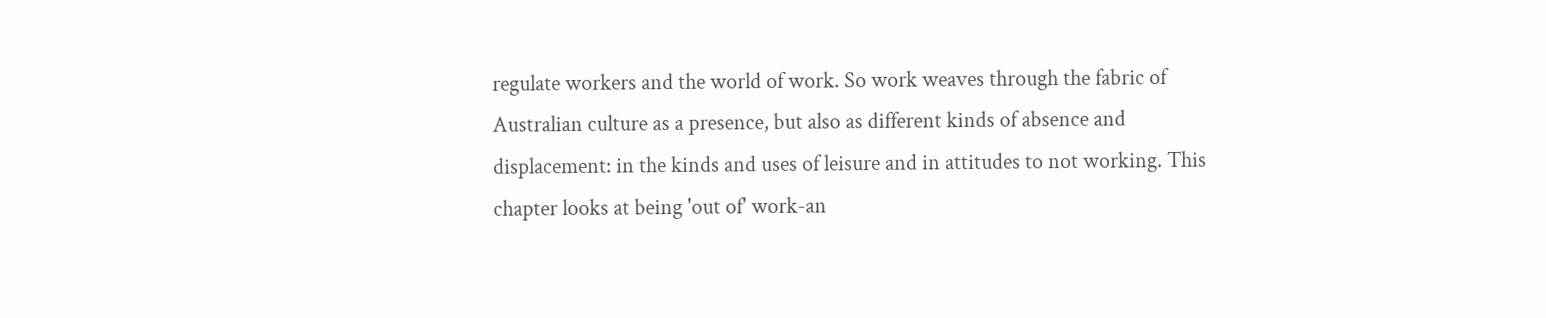regulate workers and the world of work. So work weaves through the fabric of Australian culture as a presence, but also as different kinds of absence and displacement: in the kinds and uses of leisure and in attitudes to not working. This chapter looks at being 'out of' work-an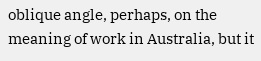oblique angle, perhaps, on the meaning of work in Australia, but it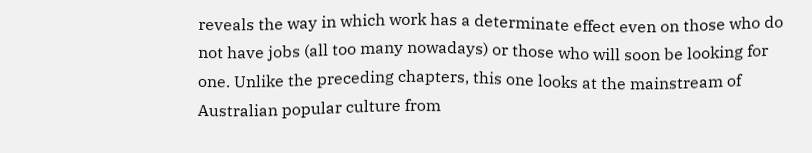reveals the way in which work has a determinate effect even on those who do not have jobs (all too many nowadays) or those who will soon be looking for one. Unlike the preceding chapters, this one looks at the mainstream of Australian popular culture from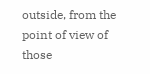outside, from the point of view of those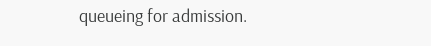queueing for admission.